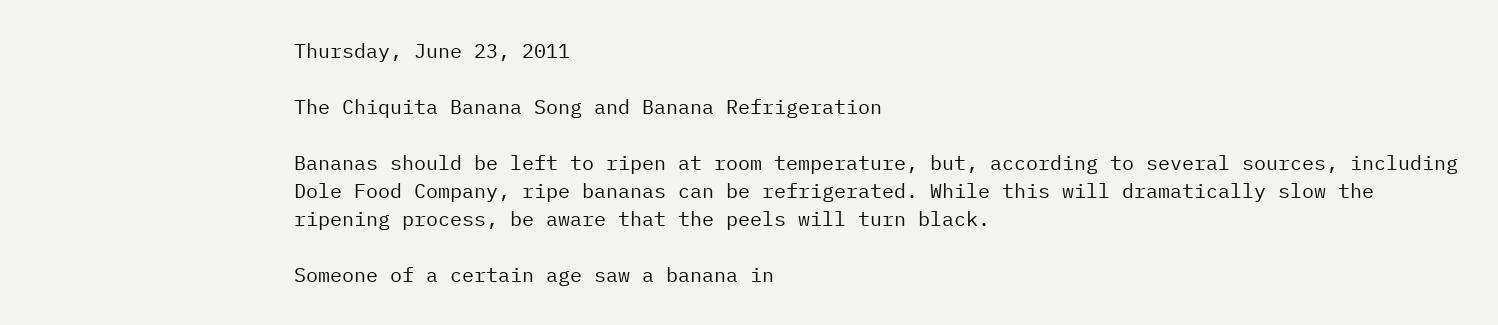Thursday, June 23, 2011

The Chiquita Banana Song and Banana Refrigeration

Bananas should be left to ripen at room temperature, but, according to several sources, including Dole Food Company, ripe bananas can be refrigerated. While this will dramatically slow the ripening process, be aware that the peels will turn black.

Someone of a certain age saw a banana in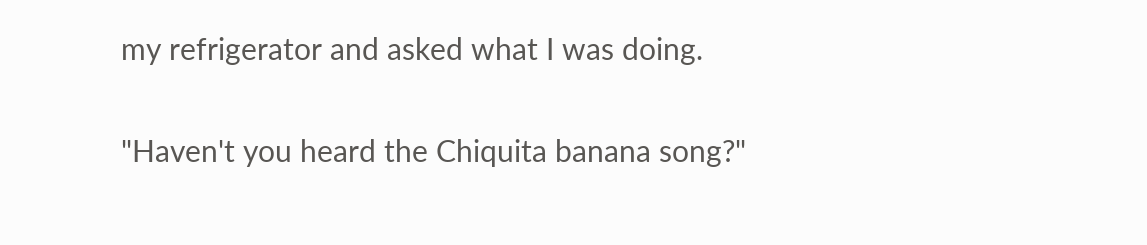my refrigerator and asked what I was doing.

"Haven't you heard the Chiquita banana song?"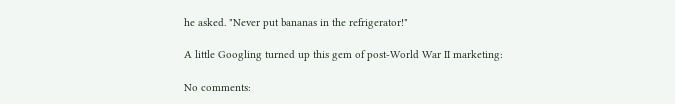he asked. "Never put bananas in the refrigerator!"

A little Googling turned up this gem of post-World War II marketing:

No comments: